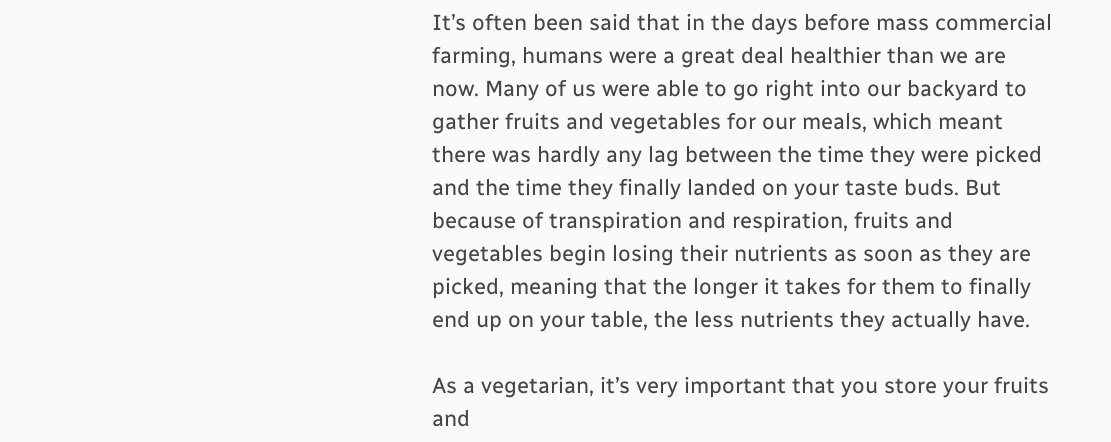It’s often been said that in the days before mass commercial farming, humans were a great deal healthier than we are now. Many of us were able to go right into our backyard to gather fruits and vegetables for our meals, which meant there was hardly any lag between the time they were picked and the time they finally landed on your taste buds. But because of transpiration and respiration, fruits and vegetables begin losing their nutrients as soon as they are picked, meaning that the longer it takes for them to finally end up on your table, the less nutrients they actually have.

As a vegetarian, it’s very important that you store your fruits and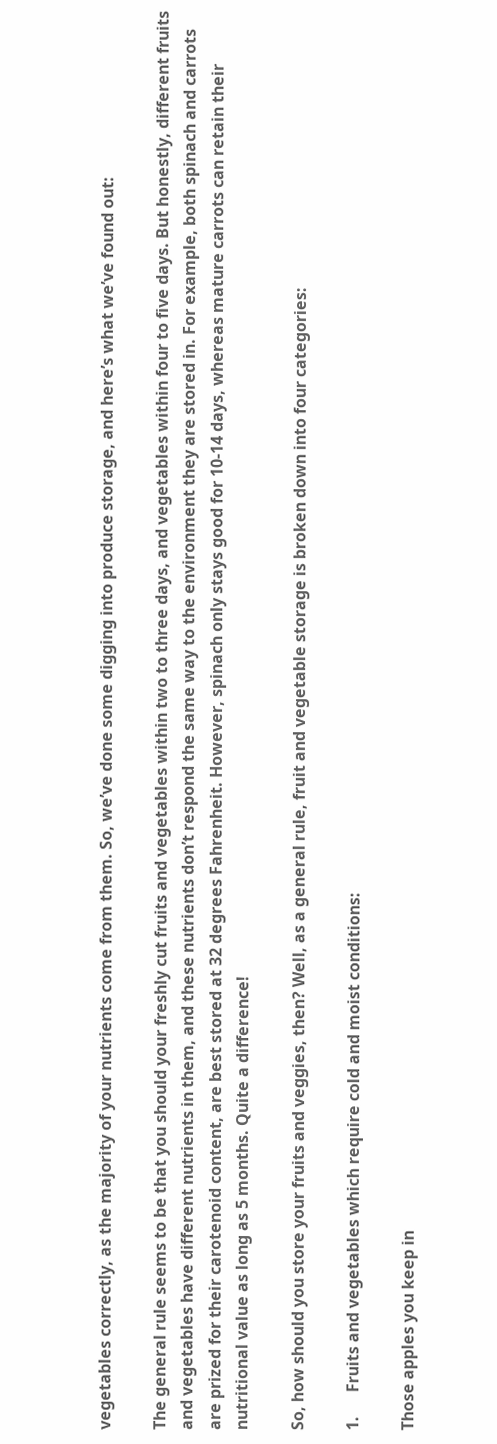vegetables correctly, as the majority of your nutrients come from them. So, we’ve done some digging into produce storage, and here’s what we’ve found out:

The general rule seems to be that you should your freshly cut fruits and vegetables within two to three days, and vegetables within four to five days. But honestly, different fruits and vegetables have different nutrients in them, and these nutrients don’t respond the same way to the environment they are stored in. For example, both spinach and carrots are prized for their carotenoid content, are best stored at 32 degrees Fahrenheit. However, spinach only stays good for 10-14 days, whereas mature carrots can retain their nutritional value as long as 5 months. Quite a difference!

So, how should you store your fruits and veggies, then? Well, as a general rule, fruit and vegetable storage is broken down into four categories:

1.      Fruits and vegetables which require cold and moist conditions:

Those apples you keep in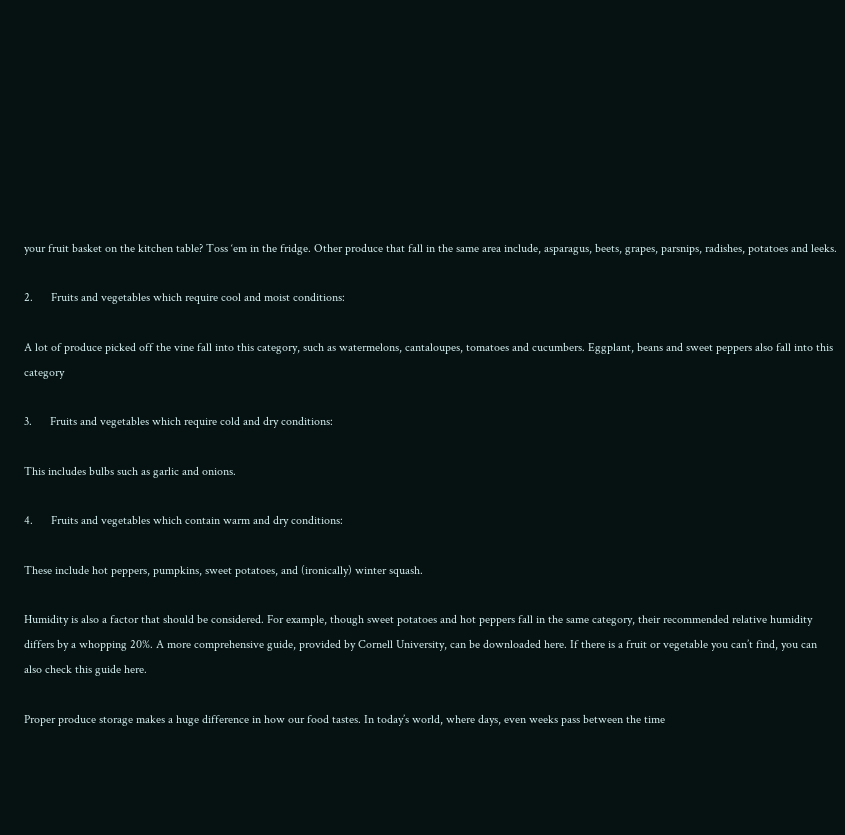your fruit basket on the kitchen table? Toss ‘em in the fridge. Other produce that fall in the same area include, asparagus, beets, grapes, parsnips, radishes, potatoes and leeks.

2.      Fruits and vegetables which require cool and moist conditions:

A lot of produce picked off the vine fall into this category, such as watermelons, cantaloupes, tomatoes and cucumbers. Eggplant, beans and sweet peppers also fall into this category

3.      Fruits and vegetables which require cold and dry conditions:

This includes bulbs such as garlic and onions.

4.      Fruits and vegetables which contain warm and dry conditions:

These include hot peppers, pumpkins, sweet potatoes, and (ironically) winter squash.

Humidity is also a factor that should be considered. For example, though sweet potatoes and hot peppers fall in the same category, their recommended relative humidity differs by a whopping 20%. A more comprehensive guide, provided by Cornell University, can be downloaded here. If there is a fruit or vegetable you can’t find, you can also check this guide here.

Proper produce storage makes a huge difference in how our food tastes. In today’s world, where days, even weeks pass between the time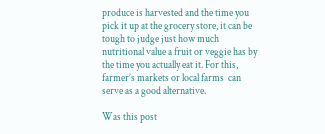produce is harvested and the time you pick it up at the grocery store, it can be tough to judge just how much nutritional value a fruit or veggie has by the time you actually eat it. For this,  farmer’s markets or local farms  can serve as a good alternative.

Was this post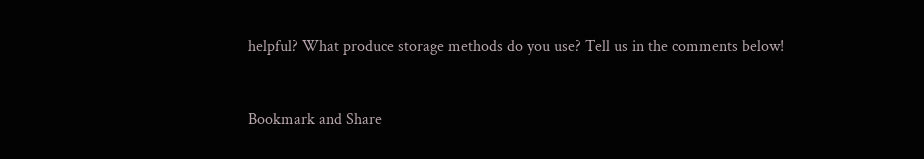helpful? What produce storage methods do you use? Tell us in the comments below!


Bookmark and Share